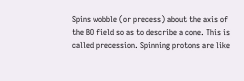Spins wobble (or precess) about the axis of the BO field so as to describe a cone. This is called precession. Spinning protons are like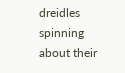dreidles spinning about their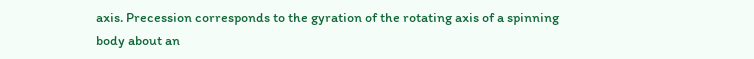axis. Precession corresponds to the gyration of the rotating axis of a spinning body about an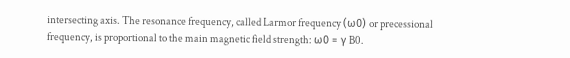intersecting axis. The resonance frequency, called Larmor frequency (ω0) or precessional frequency, is proportional to the main magnetic field strength: ω0 = γ B0.